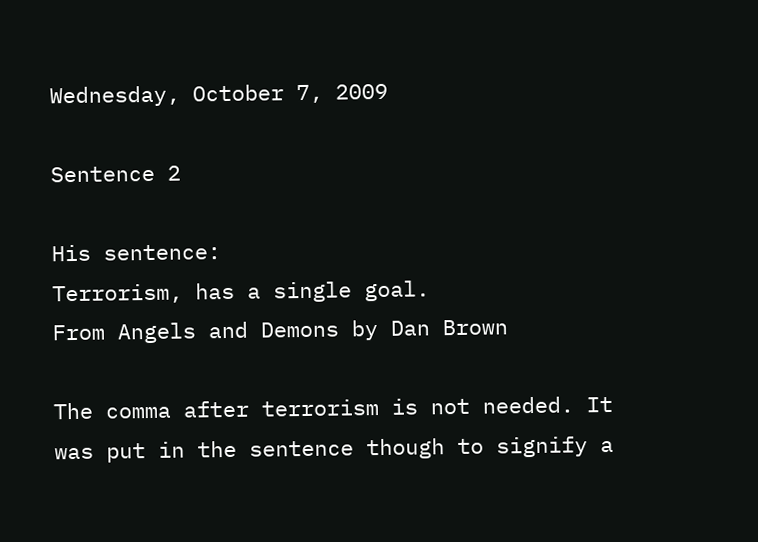Wednesday, October 7, 2009

Sentence 2

His sentence:
Terrorism, has a single goal.
From Angels and Demons by Dan Brown

The comma after terrorism is not needed. It was put in the sentence though to signify a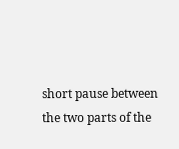short pause between the two parts of the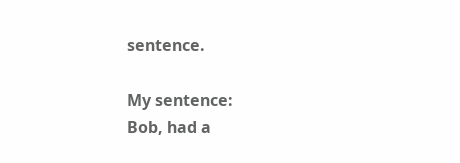sentence.

My sentence:
Bob, had a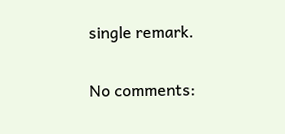single remark.

No comments: